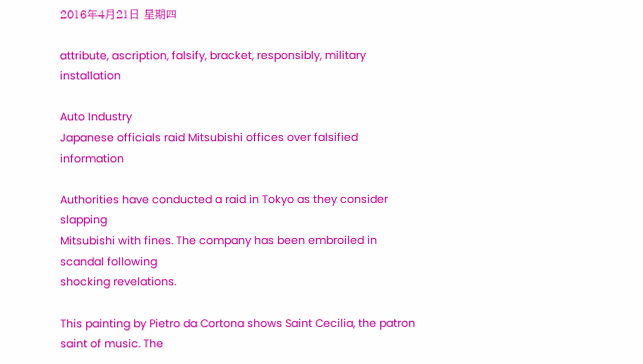2016年4月21日 星期四

attribute, ascription, falsify, bracket, responsibly, military installation

Auto Industry
Japanese officials raid Mitsubishi offices over falsified information

Authorities have conducted a raid in Tokyo as they consider slapping
Mitsubishi with fines. The company has been embroiled in scandal following
shocking revelations.

This painting by Pietro da Cortona shows Saint Cecilia, the patron saint of music. The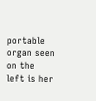portable organ seen on the left is her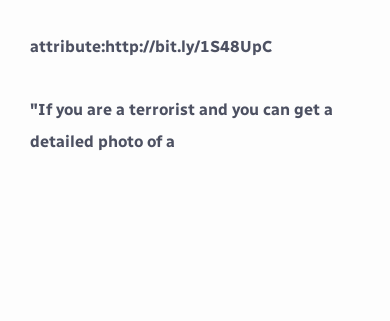attribute:http://bit.ly/1S48UpC

"If you are a terrorist and you can get a detailed photo of a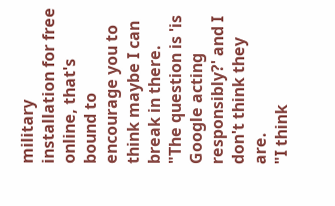military installation for free online, that's bound to encourage you to think maybe I can break in there.
"The question is 'is Google acting responsibly?' and I don't think they are.
"I think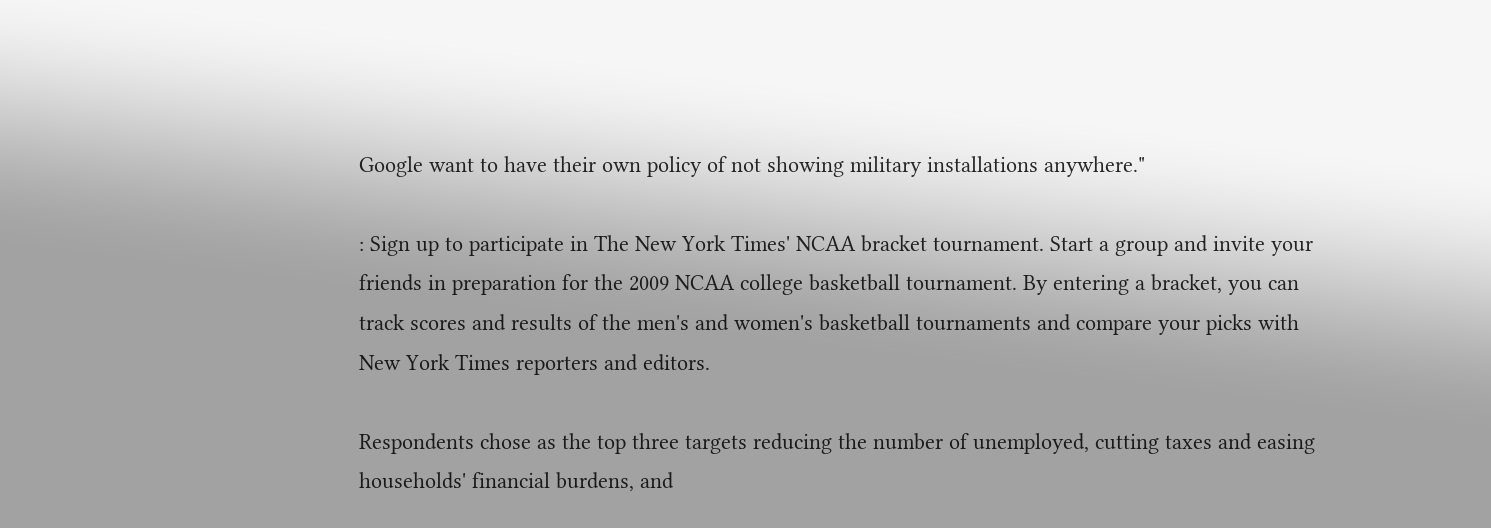Google want to have their own policy of not showing military installations anywhere."

: Sign up to participate in The New York Times' NCAA bracket tournament. Start a group and invite your friends in preparation for the 2009 NCAA college basketball tournament. By entering a bracket, you can track scores and results of the men's and women's basketball tournaments and compare your picks with New York Times reporters and editors.

Respondents chose as the top three targets reducing the number of unemployed, cutting taxes and easing households' financial burdens, and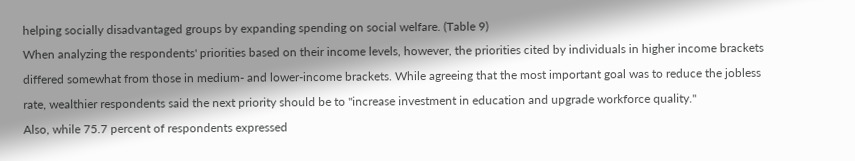helping socially disadvantaged groups by expanding spending on social welfare. (Table 9)
When analyzing the respondents' priorities based on their income levels, however, the priorities cited by individuals in higher income brackets differed somewhat from those in medium- and lower-income brackets. While agreeing that the most important goal was to reduce the jobless rate, wealthier respondents said the next priority should be to "increase investment in education and upgrade workforce quality."
Also, while 75.7 percent of respondents expressed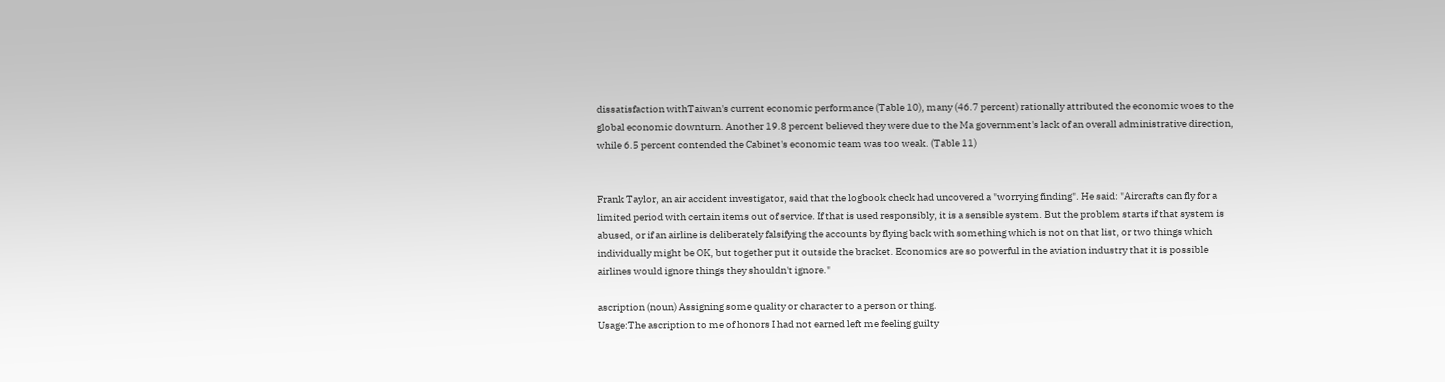dissatisfaction withTaiwan's current economic performance (Table 10), many (46.7 percent) rationally attributed the economic woes to the global economic downturn. Another 19.8 percent believed they were due to the Ma government's lack of an overall administrative direction, while 6.5 percent contended the Cabinet's economic team was too weak. (Table 11)


Frank Taylor, an air accident investigator, said that the logbook check had uncovered a "worrying finding". He said: "Aircrafts can fly for a limited period with certain items out of service. If that is used responsibly, it is a sensible system. But the problem starts if that system is abused, or if an airline is deliberately falsifying the accounts by flying back with something which is not on that list, or two things which individually might be OK, but together put it outside the bracket. Economics are so powerful in the aviation industry that it is possible airlines would ignore things they shouldn't ignore."

ascription (noun) Assigning some quality or character to a person or thing.
Usage:The ascription to me of honors I had not earned left me feeling guilty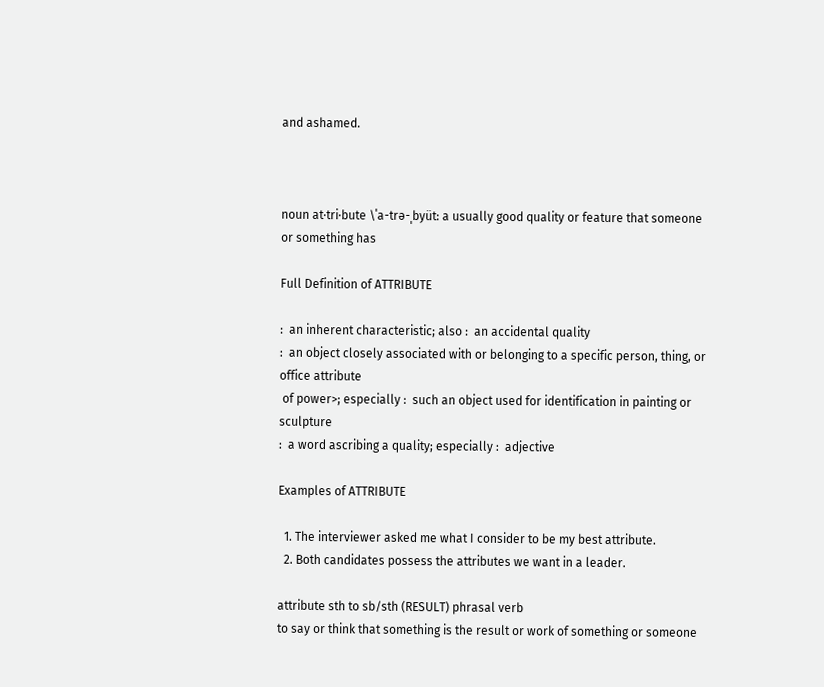and ashamed.



noun at·tri·bute \ˈa-trə-ˌbyüt: a usually good quality or feature that someone or something has

Full Definition of ATTRIBUTE

:  an inherent characteristic; also :  an accidental quality
:  an object closely associated with or belonging to a specific person, thing, or office attribute
 of power>; especially :  such an object used for identification in painting or sculpture
:  a word ascribing a quality; especially :  adjective

Examples of ATTRIBUTE

  1. The interviewer asked me what I consider to be my best attribute.
  2. Both candidates possess the attributes we want in a leader.

attribute sth to sb/sth (RESULT) phrasal verb
to say or think that something is the result or work of something or someone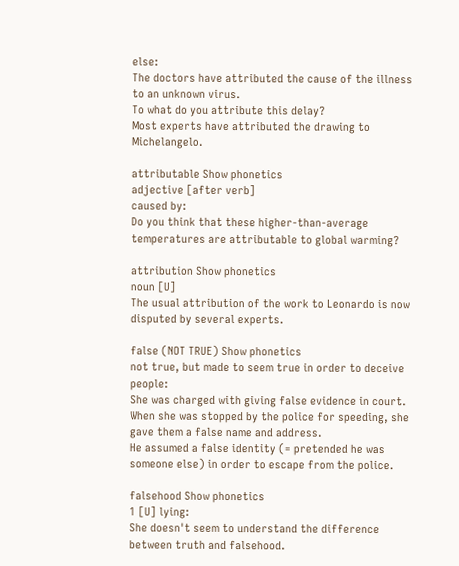else:
The doctors have attributed the cause of the illness to an unknown virus.
To what do you attribute this delay?
Most experts have attributed the drawing to Michelangelo.

attributable Show phonetics
adjective [after verb]
caused by:
Do you think that these higher-than-average temperatures are attributable to global warming?

attribution Show phonetics
noun [U]
The usual attribution of the work to Leonardo is now disputed by several experts.

false (NOT TRUE) Show phonetics
not true, but made to seem true in order to deceive people:
She was charged with giving false evidence in court.
When she was stopped by the police for speeding, she gave them a false name and address.
He assumed a false identity (= pretended he was someone else) in order to escape from the police.

falsehood Show phonetics
1 [U] lying:
She doesn't seem to understand the difference between truth and falsehood.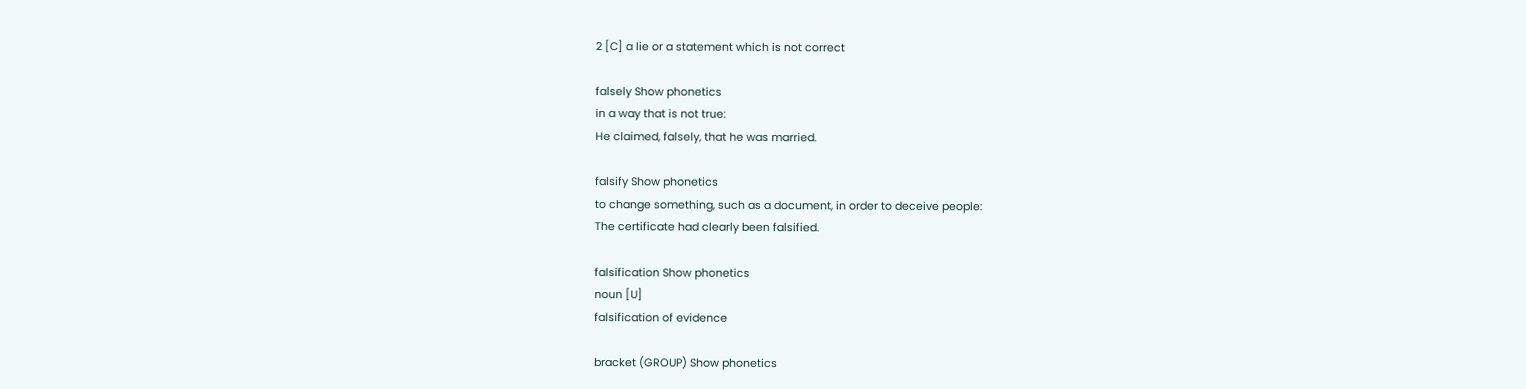2 [C] a lie or a statement which is not correct

falsely Show phonetics
in a way that is not true:
He claimed, falsely, that he was married.

falsify Show phonetics
to change something, such as a document, in order to deceive people:
The certificate had clearly been falsified.

falsification Show phonetics
noun [U]
falsification of evidence

bracket (GROUP) Show phonetics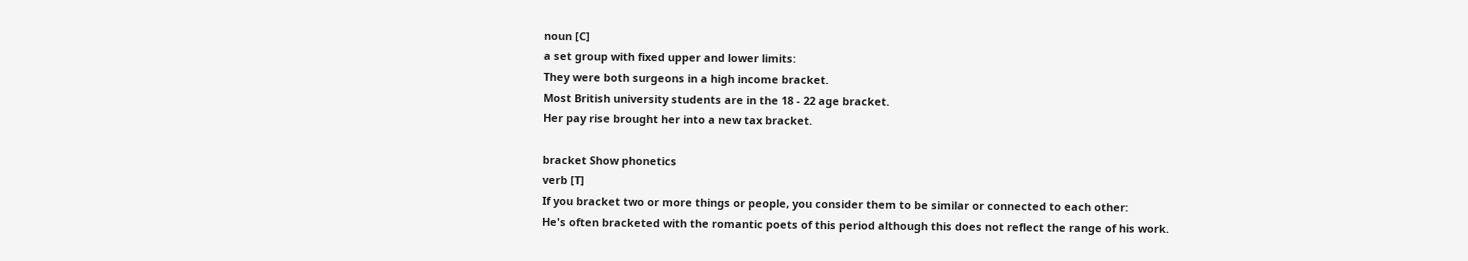noun [C]
a set group with fixed upper and lower limits:
They were both surgeons in a high income bracket.
Most British university students are in the 18 - 22 age bracket.
Her pay rise brought her into a new tax bracket.

bracket Show phonetics
verb [T]
If you bracket two or more things or people, you consider them to be similar or connected to each other:
He's often bracketed with the romantic poets of this period although this does not reflect the range of his work.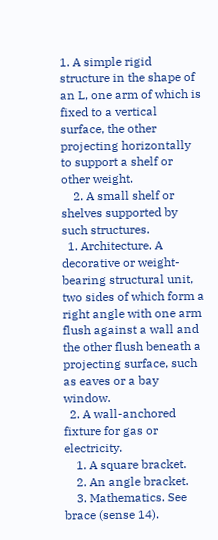1. A simple rigid structure in the shape of an L, one arm of which is fixed to a vertical surface, the other projecting horizontally to support a shelf or other weight.
    2. A small shelf or shelves supported by such structures.
  1. Architecture. A decorative or weight-bearing structural unit, two sides of which form a right angle with one arm flush against a wall and the other flush beneath a projecting surface, such as eaves or a bay window.
  2. A wall-anchored fixture for gas or electricity.
    1. A square bracket.
    2. An angle bracket.
    3. Mathematics. See brace (sense 14).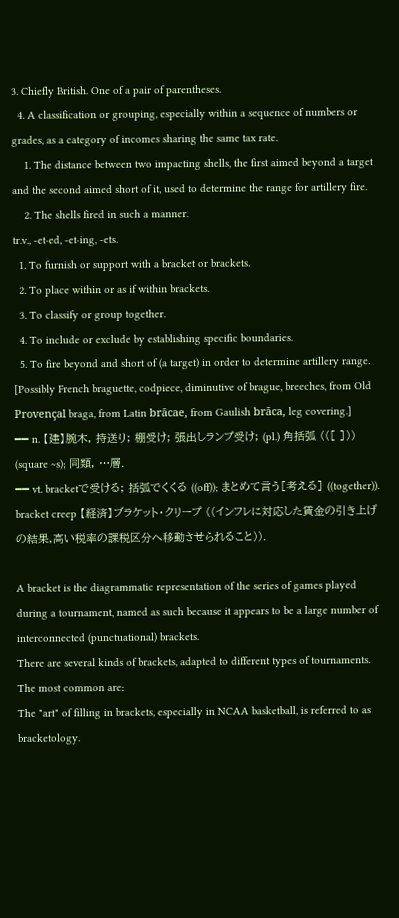3. Chiefly British. One of a pair of parentheses.
  4. A classification or grouping, especially within a sequence of numbers or grades, as a category of incomes sharing the same tax rate.
    1. The distance between two impacting shells, the first aimed beyond a target and the second aimed short of it, used to determine the range for artillery fire.
    2. The shells fired in such a manner.
tr.v., -et·ed, -et·ing, -ets.
  1. To furnish or support with a bracket or brackets.
  2. To place within or as if within brackets.
  3. To classify or group together.
  4. To include or exclude by establishing specific boundaries.
  5. To fire beyond and short of (a target) in order to determine artillery range.
[Possibly French braguette, codpiece, diminutive of brague, breeches, from Old Provençal braga, from Latin brācae, from Gaulish brāca, leg covering.]
━━ n. 【建】腕木, 持送り; 棚受け; 張出しランプ受け; (pl.) 角括弧 (([ ])) (square ~s); 同類, …層.
━━ vt. bracketで受ける; 括弧でくくる ((off)); まとめて言う[考える] ((together)).
bracket creep 【経済】ブラケット・クリープ ((インフレに対応した賃金の引き上げの結果,高い税率の課税区分へ移動させられること)).

A bracket is the diagrammatic representation of the series of games played during a tournament, named as such because it appears to be a large number of interconnected (punctuational) brackets.
There are several kinds of brackets, adapted to different types of tournaments. The most common are:
The "art" of filling in brackets, especially in NCAA basketball, is referred to as bracketology.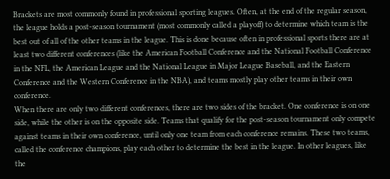Brackets are most commonly found in professional sporting leagues. Often, at the end of the regular season, the league holds a post-season tournament (most commonly called a playoff) to determine which team is the best out of all of the other teams in the league. This is done because often in professional sports there are at least two different conferences (like the American Football Conference and the National Football Conference in the NFL, the American League and the National League in Major League Baseball, and the Eastern Conference and the Western Conference in the NBA), and teams mostly play other teams in their own conference.
When there are only two different conferences, there are two sides of the bracket. One conference is on one side, while the other is on the opposite side. Teams that qualify for the post-season tournament only compete against teams in their own conference, until only one team from each conference remains. These two teams, called the conference champions, play each other to determine the best in the league. In other leagues, like the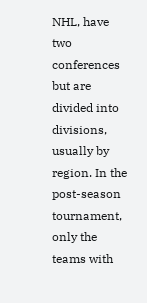NHL, have two conferences but are divided into divisions, usually by region. In the post-season tournament, only the teams with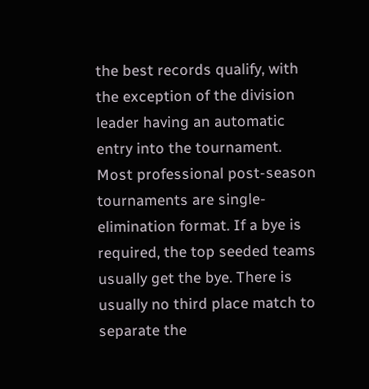the best records qualify, with the exception of the division leader having an automatic entry into the tournament.
Most professional post-season tournaments are single-elimination format. If a bye is required, the top seeded teams usually get the bye. There is usually no third place match to separate the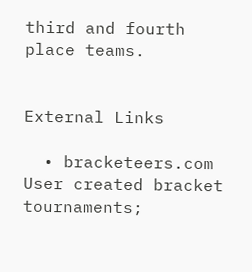third and fourth place teams.


External Links

  • bracketeers.com User created bracket tournaments;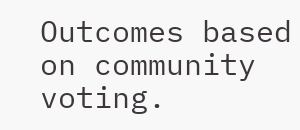Outcomes based on community voting.